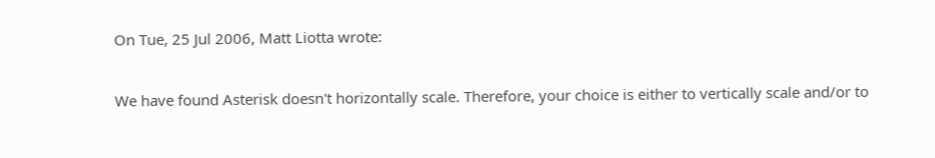On Tue, 25 Jul 2006, Matt Liotta wrote:

We have found Asterisk doesn't horizontally scale. Therefore, your choice is either to vertically scale and/or to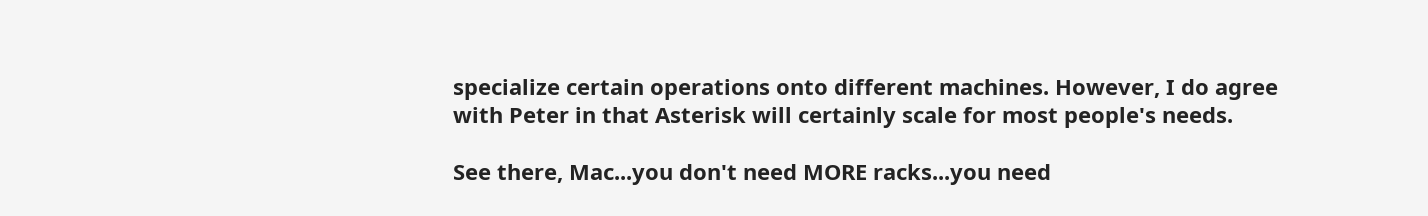specialize certain operations onto different machines. However, I do agree with Peter in that Asterisk will certainly scale for most people's needs.

See there, Mac...you don't need MORE racks...you need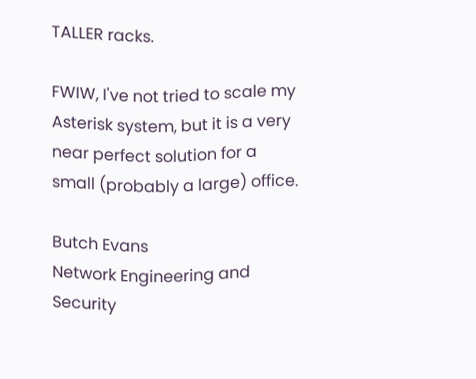TALLER racks.

FWIW, I've not tried to scale my Asterisk system, but it is a very near perfect solution for a small (probably a large) office.

Butch Evans
Network Engineering and Security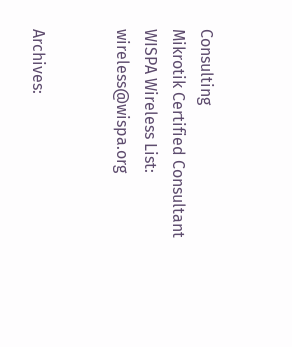Consulting
Mikrotik Certified Consultant
WISPA Wireless List: wireless@wispa.org


Archives: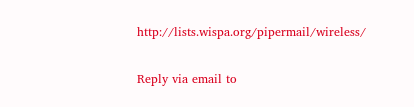http://lists.wispa.org/pipermail/wireless/

Reply via email to